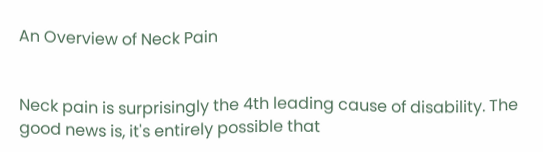An Overview of Neck Pain


Neck pain is surprisingly the 4th leading cause of disability. The good news is, it's entirely possible that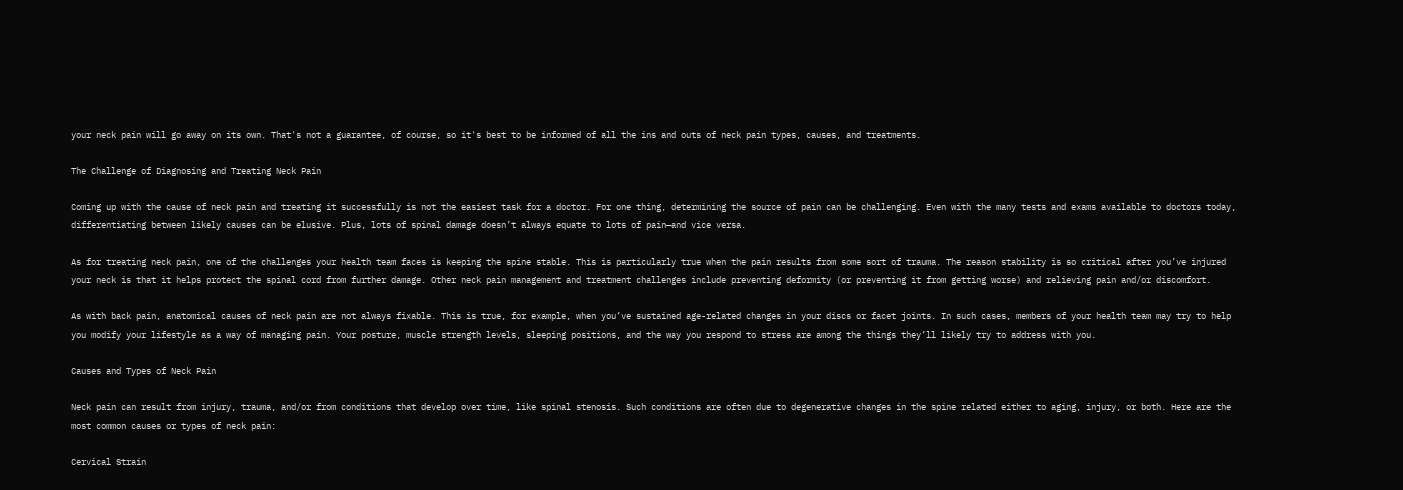your neck pain will go away on its own. That's not a guarantee, of course, so it's best to be informed of all the ins and outs of neck pain types, causes, and treatments.

The Challenge of Diagnosing and Treating Neck Pain

Coming up with the cause of neck pain and treating it successfully is not the easiest task for a doctor. For one thing, determining the source of pain can be challenging. Even with the many tests and exams available to doctors today, differentiating between likely causes can be elusive. Plus, lots of spinal damage doesn’t always equate to lots of pain—and vice versa.

As for treating neck pain, one of the challenges your health team faces is keeping the spine stable. This is particularly true when the pain results from some sort of trauma. The reason stability is so critical after you’ve injured your neck is that it helps protect the spinal cord from further damage. Other neck pain management and treatment challenges include preventing deformity (or preventing it from getting worse) and relieving pain and/or discomfort.

As with back pain, anatomical causes of neck pain are not always fixable. This is true, for example, when you’ve sustained age-related changes in your discs or facet joints. In such cases, members of your health team may try to help you modify your lifestyle as a way of managing pain. Your posture, muscle strength levels, sleeping positions, and the way you respond to stress are among the things they’ll likely try to address with you.

Causes and Types of Neck Pain

Neck pain can result from injury, trauma, and/or from conditions that develop over time, like spinal stenosis. Such conditions are often due to degenerative changes in the spine related either to aging, injury, or both. Here are the most common causes or types of neck pain:

Cervical Strain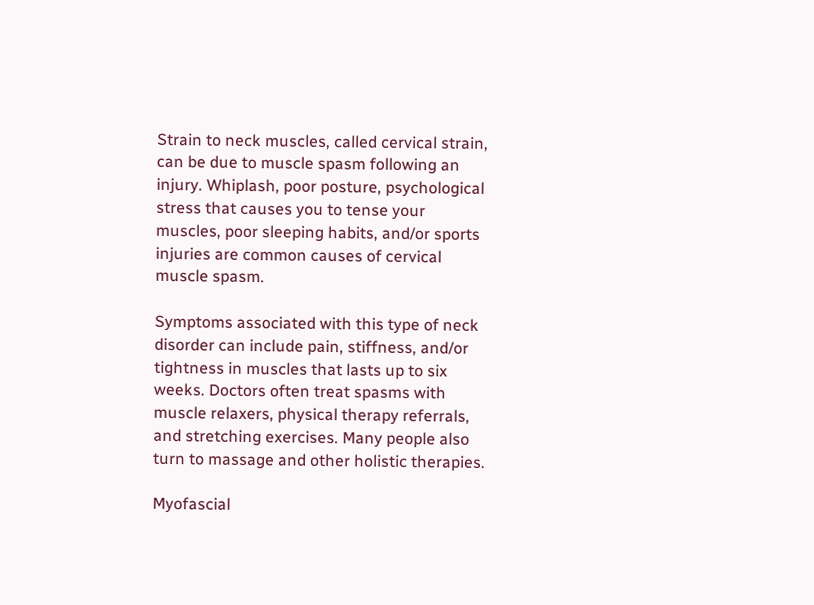Strain to neck muscles, called cervical strain, can be due to muscle spasm following an injury. Whiplash, poor posture, psychological stress that causes you to tense your muscles, poor sleeping habits, and/or sports injuries are common causes of cervical muscle spasm.

Symptoms associated with this type of neck disorder can include pain, stiffness, and/or tightness in muscles that lasts up to six weeks. Doctors often treat spasms with muscle relaxers, physical therapy referrals, and stretching exercises. Many people also turn to massage and other holistic therapies.

Myofascial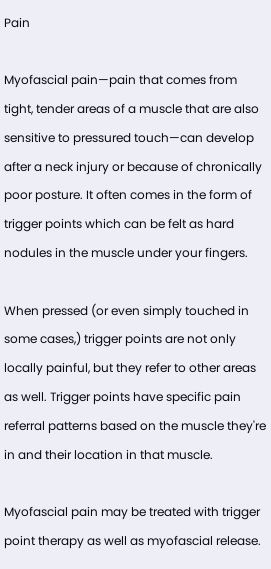Pain

Myofascial pain—pain that comes from tight, tender areas of a muscle that are also sensitive to pressured touch—can develop after a neck injury or because of chronically poor posture. It often comes in the form of trigger points which can be felt as hard nodules in the muscle under your fingers.

When pressed (or even simply touched in some cases,) trigger points are not only locally painful, but they refer to other areas as well. Trigger points have specific pain referral patterns based on the muscle they're in and their location in that muscle.

Myofascial pain may be treated with trigger point therapy as well as myofascial release.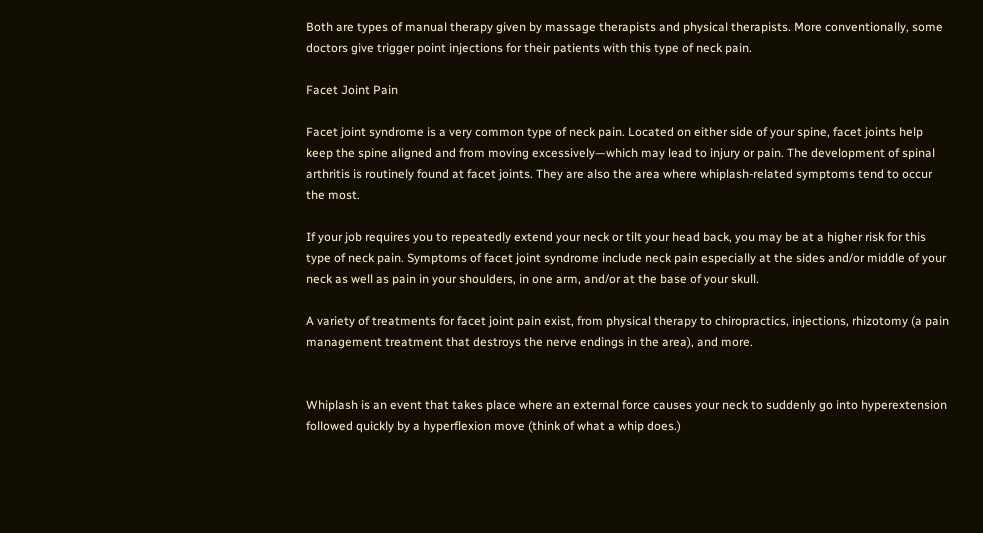Both are types of manual therapy given by massage therapists and physical therapists. More conventionally, some doctors give trigger point injections for their patients with this type of neck pain.

Facet Joint Pain

Facet joint syndrome is a very common type of neck pain. Located on either side of your spine, facet joints help keep the spine aligned and from moving excessively—which may lead to injury or pain. The development of spinal arthritis is routinely found at facet joints. They are also the area where whiplash-related symptoms tend to occur the most.

If your job requires you to repeatedly extend your neck or tilt your head back, you may be at a higher risk for this type of neck pain. Symptoms of facet joint syndrome include neck pain especially at the sides and/or middle of your neck as well as pain in your shoulders, in one arm, and/or at the base of your skull.

A variety of treatments for facet joint pain exist, from physical therapy to chiropractics, injections, rhizotomy (a pain management treatment that destroys the nerve endings in the area), and more.


Whiplash is an event that takes place where an external force causes your neck to suddenly go into hyperextension followed quickly by a hyperflexion move (think of what a whip does.)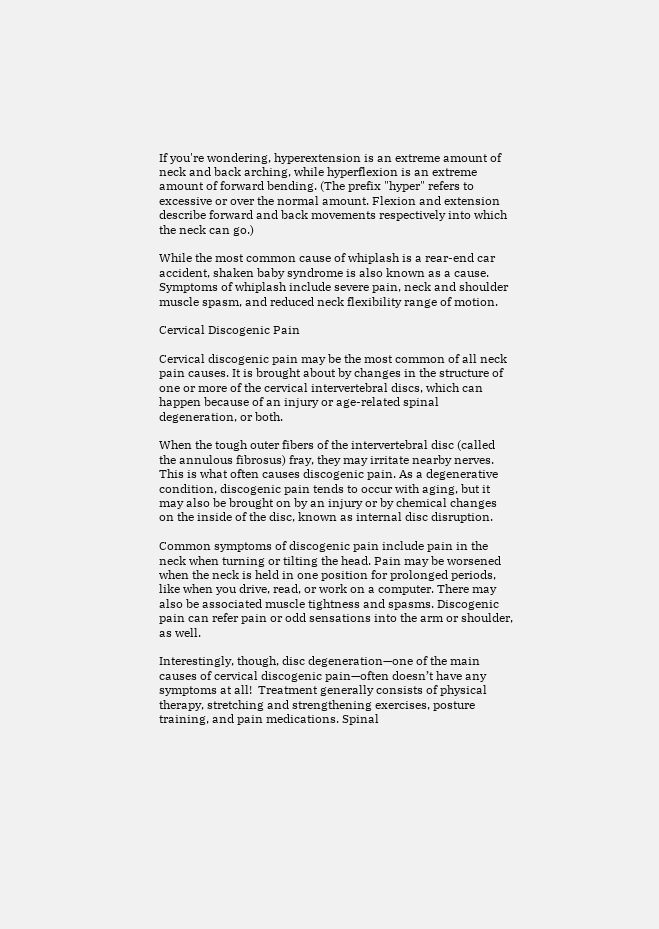If you're wondering, hyperextension is an extreme amount of neck and back arching, while hyperflexion is an extreme amount of forward bending. (The prefix "hyper" refers to excessive or over the normal amount. Flexion and extension describe forward and back movements respectively into which the neck can go.)

While the most common cause of whiplash is a rear-end car accident, shaken baby syndrome is also known as a cause.  Symptoms of whiplash include severe pain, neck and shoulder muscle spasm, and reduced neck flexibility range of motion.

Cervical Discogenic Pain

Cervical discogenic pain may be the most common of all neck pain causes. It is brought about by changes in the structure of one or more of the cervical intervertebral discs, which can happen because of an injury or age-related spinal degeneration, or both.

When the tough outer fibers of the intervertebral disc (called the annulous fibrosus) fray, they may irritate nearby nerves. This is what often causes discogenic pain. As a degenerative condition, discogenic pain tends to occur with aging, but it may also be brought on by an injury or by chemical changes on the inside of the disc, known as internal disc disruption.

Common symptoms of discogenic pain include pain in the neck when turning or tilting the head. Pain may be worsened when the neck is held in one position for prolonged periods, like when you drive, read, or work on a computer. There may also be associated muscle tightness and spasms. Discogenic pain can refer pain or odd sensations into the arm or shoulder, as well.

Interestingly, though, disc degeneration—one of the main causes of cervical discogenic pain—often doesn’t have any symptoms at all!  Treatment generally consists of physical therapy, stretching and strengthening exercises, posture training, and pain medications. Spinal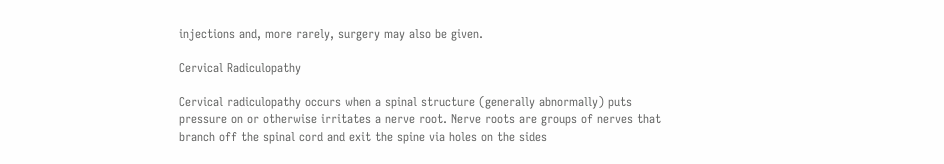injections and, more rarely, surgery may also be given.

Cervical Radiculopathy

Cervical radiculopathy occurs when a spinal structure (generally abnormally) puts pressure on or otherwise irritates a nerve root. Nerve roots are groups of nerves that branch off the spinal cord and exit the spine via holes on the sides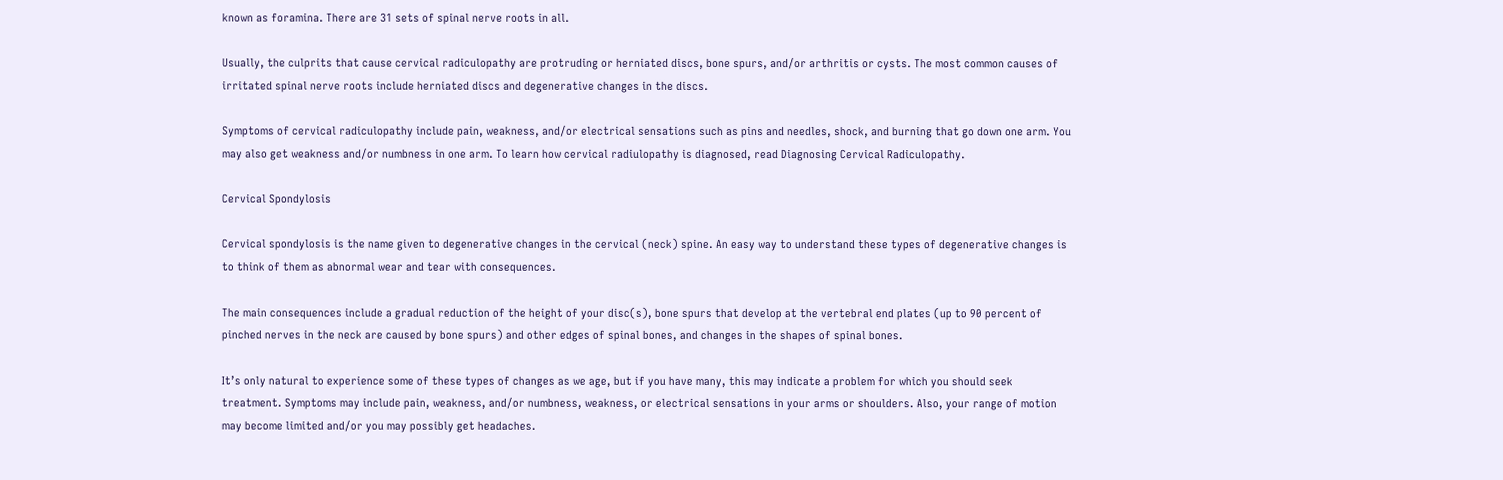known as foramina. There are 31 sets of spinal nerve roots in all.

Usually, the culprits that cause cervical radiculopathy are protruding or herniated discs, bone spurs, and/or arthritis or cysts. The most common causes of irritated spinal nerve roots include herniated discs and degenerative changes in the discs.

Symptoms of cervical radiculopathy include pain, weakness, and/or electrical sensations such as pins and needles, shock, and burning that go down one arm. You may also get weakness and/or numbness in one arm. To learn how cervical radiulopathy is diagnosed, read Diagnosing Cervical Radiculopathy.

Cervical Spondylosis

Cervical spondylosis is the name given to degenerative changes in the cervical (neck) spine. An easy way to understand these types of degenerative changes is to think of them as abnormal wear and tear with consequences.

The main consequences include a gradual reduction of the height of your disc(s), bone spurs that develop at the vertebral end plates (up to 90 percent of pinched nerves in the neck are caused by bone spurs) and other edges of spinal bones, and changes in the shapes of spinal bones.

It’s only natural to experience some of these types of changes as we age, but if you have many, this may indicate a problem for which you should seek treatment. Symptoms may include pain, weakness, and/or numbness, weakness, or electrical sensations in your arms or shoulders. Also, your range of motion may become limited and/or you may possibly get headaches.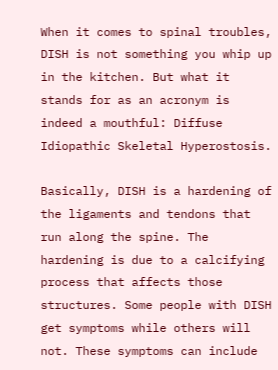When it comes to spinal troubles, DISH is not something you whip up in the kitchen. But what it stands for as an acronym is indeed a mouthful: Diffuse Idiopathic Skeletal Hyperostosis.

Basically, DISH is a hardening of the ligaments and tendons that run along the spine. The hardening is due to a calcifying process that affects those structures. Some people with DISH get symptoms while others will not. These symptoms can include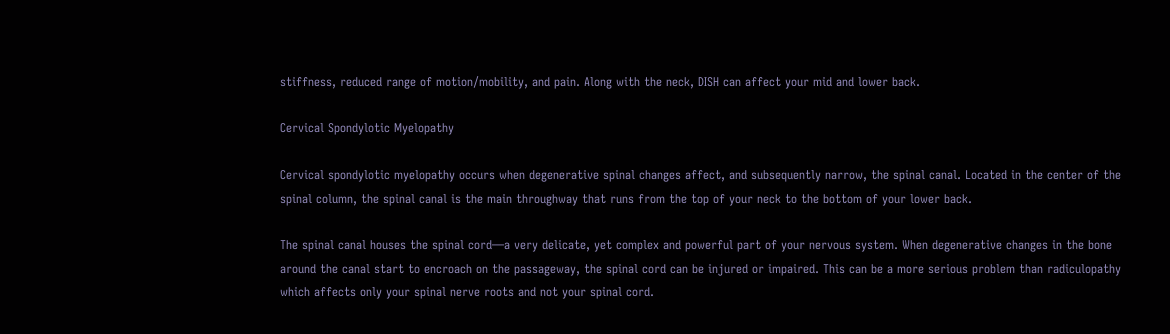stiffness, reduced range of motion/mobility, and pain. Along with the neck, DISH can affect your mid and lower back.

Cervical Spondylotic Myelopathy

Cervical spondylotic myelopathy occurs when degenerative spinal changes affect, and subsequently narrow, the spinal canal. Located in the center of the spinal column, the spinal canal is the main throughway that runs from the top of your neck to the bottom of your lower back.

The spinal canal houses the spinal cord—a very delicate, yet complex and powerful part of your nervous system. When degenerative changes in the bone around the canal start to encroach on the passageway, the spinal cord can be injured or impaired. This can be a more serious problem than radiculopathy which affects only your spinal nerve roots and not your spinal cord.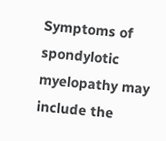Symptoms of spondylotic myelopathy may include the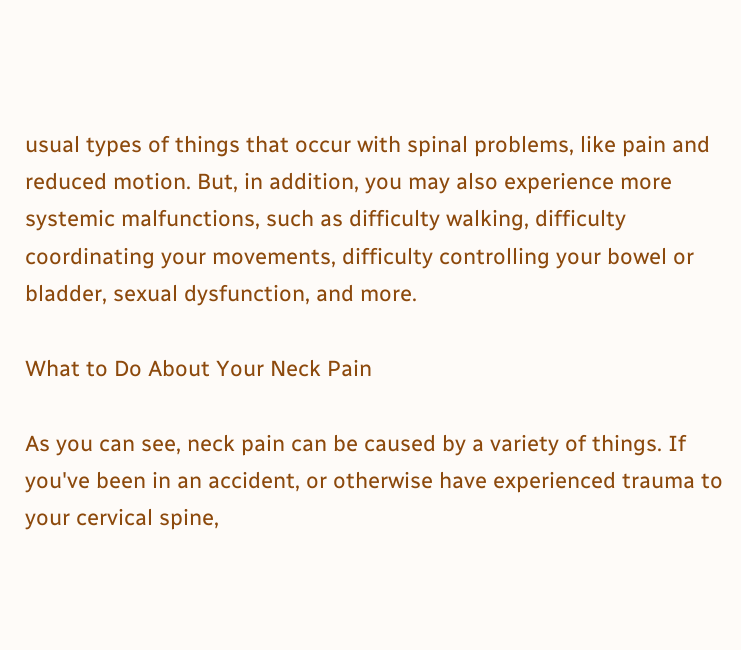usual types of things that occur with spinal problems, like pain and reduced motion. But, in addition, you may also experience more systemic malfunctions, such as difficulty walking, difficulty coordinating your movements, difficulty controlling your bowel or bladder, sexual dysfunction, and more.

What to Do About Your Neck Pain

As you can see, neck pain can be caused by a variety of things. If you've been in an accident, or otherwise have experienced trauma to your cervical spine,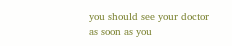you should see your doctor as soon as you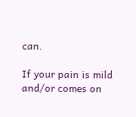can.

If your pain is mild and/or comes on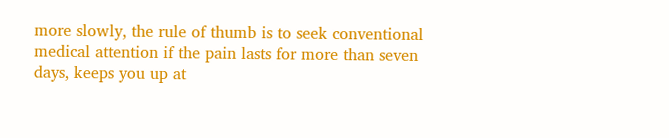more slowly, the rule of thumb is to seek conventional medical attention if the pain lasts for more than seven days, keeps you up at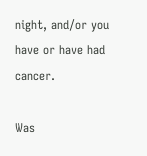night, and/or you have or have had cancer.

Was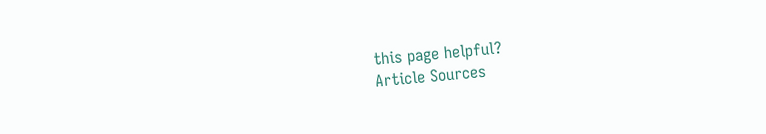this page helpful?
Article Sources